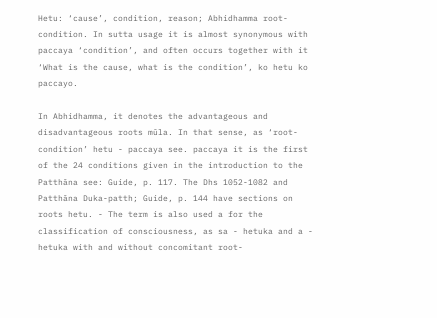Hetu: ‘cause’, condition, reason; Abhidhamma root-condition. In sutta usage it is almost synonymous with paccaya ‘condition’, and often occurs together with it ‘What is the cause, what is the condition’, ko hetu ko paccayo.

In Abhidhamma, it denotes the advantageous and disadvantageous roots mūla. In that sense, as ‘root-condition’ hetu - paccaya see. paccaya it is the first of the 24 conditions given in the introduction to the Patthāna see: Guide, p. 117. The Dhs 1052-1082 and Patthāna Duka-patth; Guide, p. 144 have sections on roots hetu. - The term is also used a for the classification of consciousness, as sa - hetuka and a - hetuka with and without concomitant root-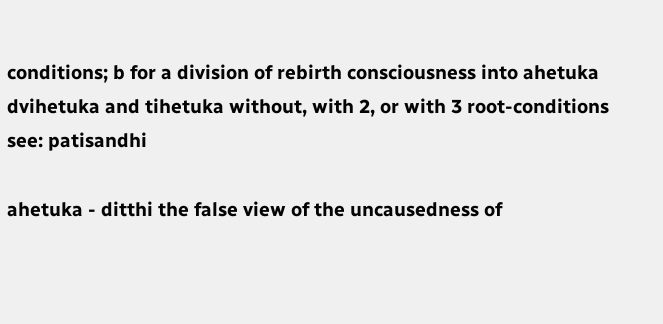conditions; b for a division of rebirth consciousness into ahetuka dvihetuka and tihetuka without, with 2, or with 3 root-conditions see: patisandhi

ahetuka - ditthi the false view of the uncausedness of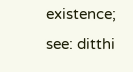existence; see: ditthi